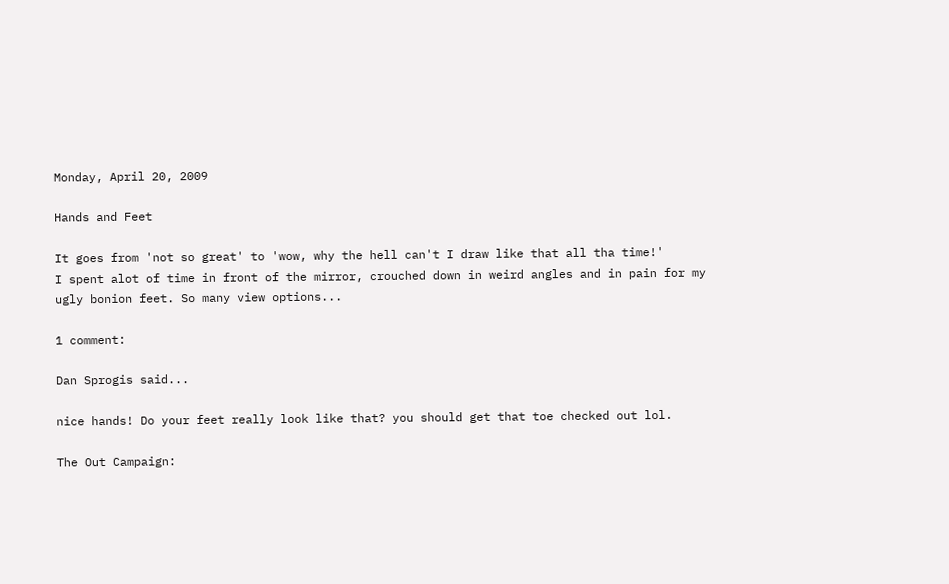Monday, April 20, 2009

Hands and Feet

It goes from 'not so great' to 'wow, why the hell can't I draw like that all tha time!'
I spent alot of time in front of the mirror, crouched down in weird angles and in pain for my ugly bonion feet. So many view options...

1 comment:

Dan Sprogis said...

nice hands! Do your feet really look like that? you should get that toe checked out lol.

The Out Campaign: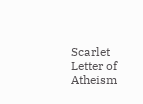Scarlet Letter of Atheism